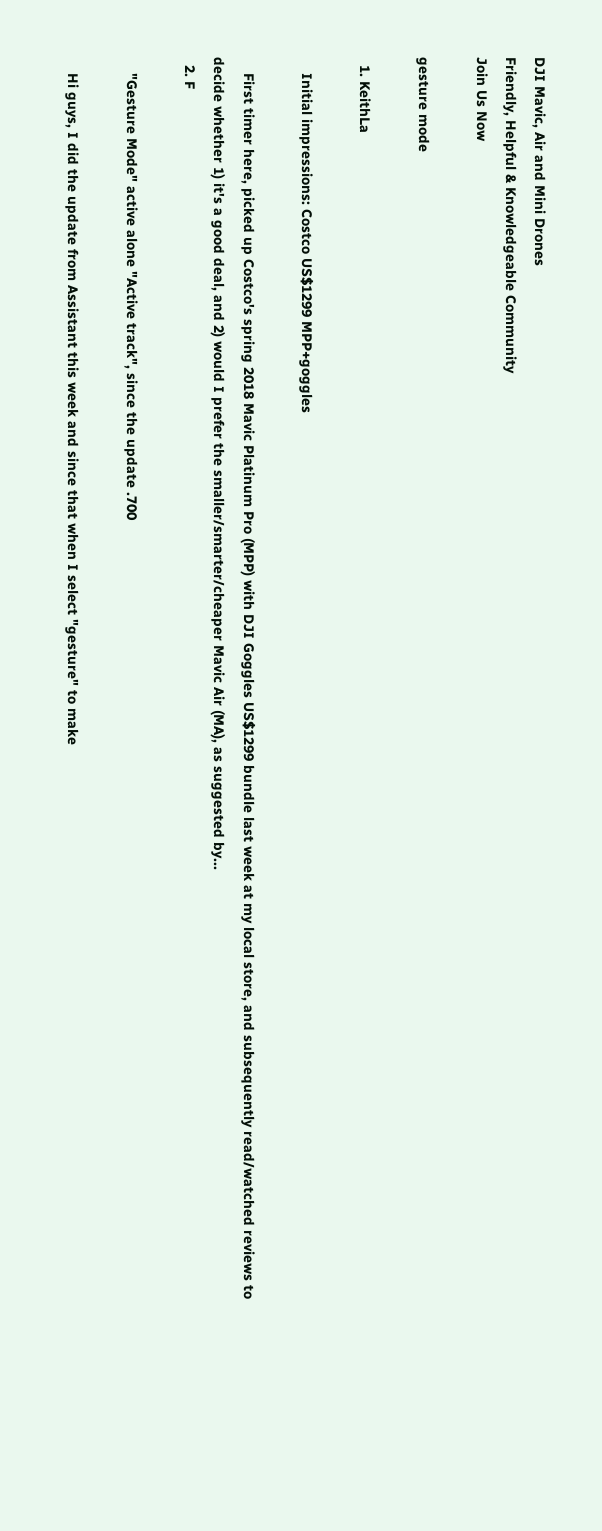DJI Mavic, Air and Mini Drones
Friendly, Helpful & Knowledgeable Community
Join Us Now

gesture mode

  1. KeithLa

    Initial impressions: Costco US$1299 MPP+goggles

    First timer here, picked up Costco's spring 2018 Mavic Platinum Pro (MPP) with DJI Goggles US$1299 bundle last week at my local store, and subsequently read/watched reviews to decide whether 1) it's a good deal, and 2) would I prefer the smaller/smarter/cheaper Mavic Air (MA), as suggested by...
  2. F

    "Gesture Mode" active alone "Active track", since the update .700

    Hi guys, I did the update from Assistant this week and since that when I select "gesture" to make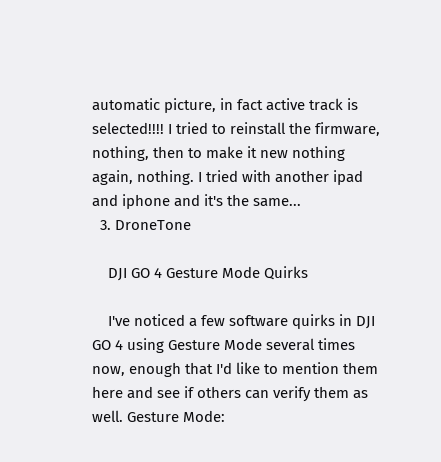automatic picture, in fact active track is selected!!!! I tried to reinstall the firmware, nothing, then to make it new nothing again, nothing. I tried with another ipad and iphone and it's the same...
  3. DroneTone

    DJI GO 4 Gesture Mode Quirks

    I've noticed a few software quirks in DJI GO 4 using Gesture Mode several times now, enough that I'd like to mention them here and see if others can verify them as well. Gesture Mode: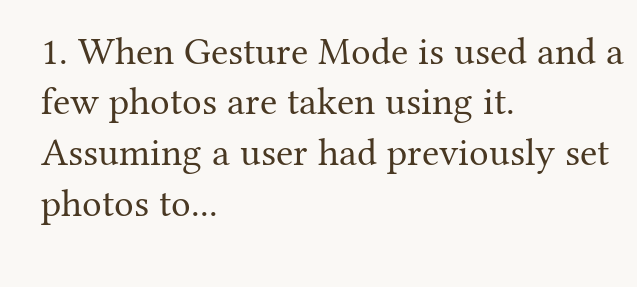1. When Gesture Mode is used and a few photos are taken using it. Assuming a user had previously set photos to...